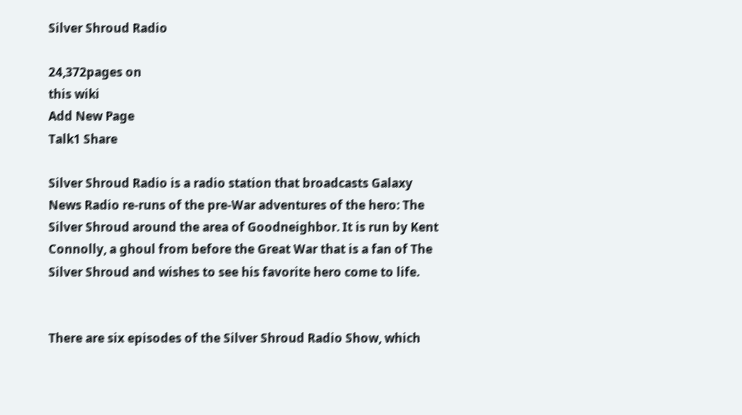Silver Shroud Radio

24,372pages on
this wiki
Add New Page
Talk1 Share

Silver Shroud Radio is a radio station that broadcasts Galaxy News Radio re-runs of the pre-War adventures of the hero: The Silver Shroud around the area of Goodneighbor. It is run by Kent Connolly, a ghoul from before the Great War that is a fan of The Silver Shroud and wishes to see his favorite hero come to life.


There are six episodes of the Silver Shroud Radio Show, which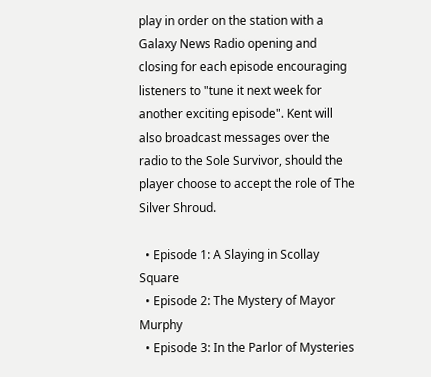play in order on the station with a Galaxy News Radio opening and closing for each episode encouraging listeners to "tune it next week for another exciting episode". Kent will also broadcast messages over the radio to the Sole Survivor, should the player choose to accept the role of The Silver Shroud.

  • Episode 1: A Slaying in Scollay Square
  • Episode 2: The Mystery of Mayor Murphy
  • Episode 3: In the Parlor of Mysteries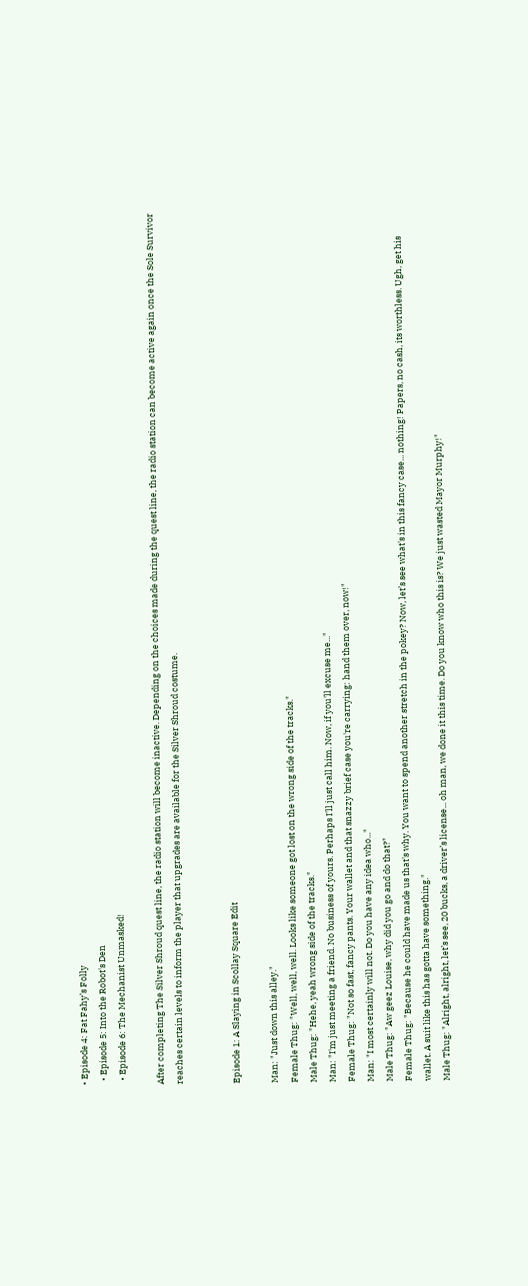• Episode 4: Fat Fahy’s Folly
  • Episode 5: Into the Robot's Den
  • Episode 6: The Mechanist Unmasked!

After completing The Silver Shroud quest line, the radio station will become inactive. Depending on the choices made during the quest line, the radio station can become active again once the Sole Survivor reaches certain levels to inform the player that upgrades are available for the Silver Shroud costume.


Episode 1: A Slaying in Scollay Square Edit

Man: "Just down this alley."
Female Thug: "Well, well, well. Looks like someone got lost on the wrong side of the tracks."
Male Thug: "Hehe, yeah wrong side of the tracks."
Man: "I'm just meeting a friend. No business of yours. Perhaps I'll just call him. Now, if you'll excuse me..."
Female Thug: "Not so fast, fancy pants. Your wallet and that snazzy brief case you're carrying: hand them over, now!"
Man: "I most certainly will not. Do you have any idea who..."
Male Thug: "Aw geez Louise, why did you go and do that?"
Female Thug: "Because he could have made us that's why. You want to spend another stretch in the pokey? Now, let’s see what's in this fancy case... nothing! Papers, no cash, its worthless. Ugh, get his wallet. A suit like this has gotta have something."
Male Thug: "Alright, alright, let’s see, 20 bucks, a driver’s license... oh man, we done it this time. Do you know who this is? We just wasted Mayor Murphy!"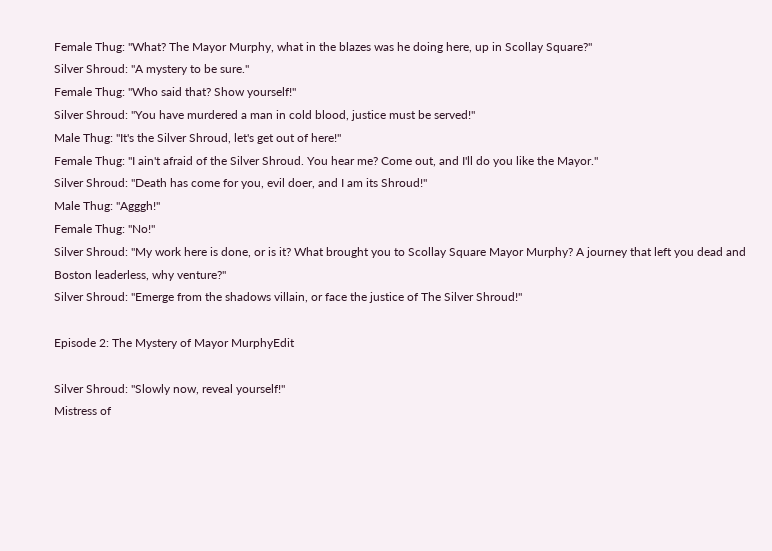Female Thug: "What? The Mayor Murphy, what in the blazes was he doing here, up in Scollay Square?"
Silver Shroud: "A mystery to be sure."
Female Thug: "Who said that? Show yourself!"
Silver Shroud: "You have murdered a man in cold blood, justice must be served!"
Male Thug: "It's the Silver Shroud, let's get out of here!"
Female Thug: "I ain't afraid of the Silver Shroud. You hear me? Come out, and I'll do you like the Mayor."
Silver Shroud: "Death has come for you, evil doer, and I am its Shroud!"
Male Thug: "Agggh!"
Female Thug: "No!"
Silver Shroud: "My work here is done, or is it? What brought you to Scollay Square Mayor Murphy? A journey that left you dead and Boston leaderless, why venture?"
Silver Shroud: "Emerge from the shadows villain, or face the justice of The Silver Shroud!"

Episode 2: The Mystery of Mayor MurphyEdit

Silver Shroud: "Slowly now, reveal yourself!"
Mistress of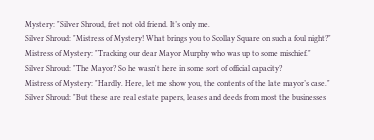Mystery: "Silver Shroud, fret not old friend. It’s only me.
Silver Shroud: "Mistress of Mystery! What brings you to Scollay Square on such a foul night?"
Mistress of Mystery: "Tracking our dear Mayor Murphy who was up to some mischief."
Silver Shroud: "The Mayor? So he wasn't here in some sort of official capacity?
Mistress of Mystery: "Hardly. Here, let me show you, the contents of the late mayor’s case."
Silver Shroud: "But these are real estate papers, leases and deeds from most the businesses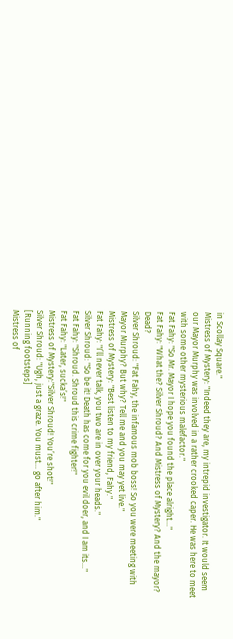in Scollay Square."
Mistress of Mystery: "Indeed they are, my intrepid investigator. It would seem our Mayor Murphy was involved in a rather crooked caper. He was here to meet with some other mysterious malefactor."
Fat Fahy: "So Mr. Mayor I hope you found the place alright…"
Fat Fahy: "What the? Silver Shroud? And Mistress of Mystery? And the mayor? Dead?
Silver Shroud: "Fat Fahy, the infamous mob boss! So you were meeting with Mayor Murphy? But why? Tell me and you may yet live."
Mistress of Mystery: "Best listen to my friend, Fahy."
Fat Fahy: "I’ll never talk, you two are in over your heads."
Silver Shroud: "So be it! Death has come for you evil doer, and I am its…"
Fat Fahy: "Shroud. Shroud this crime fighter!"
Fat Fahy: "Later, sucka’s!"
Mistress of Mystery:"Silver Shroud! You’re shot!"
Silver Shroud: "Ugh, just a graze. You must… go after him."
[Running footsteps]
Mistress of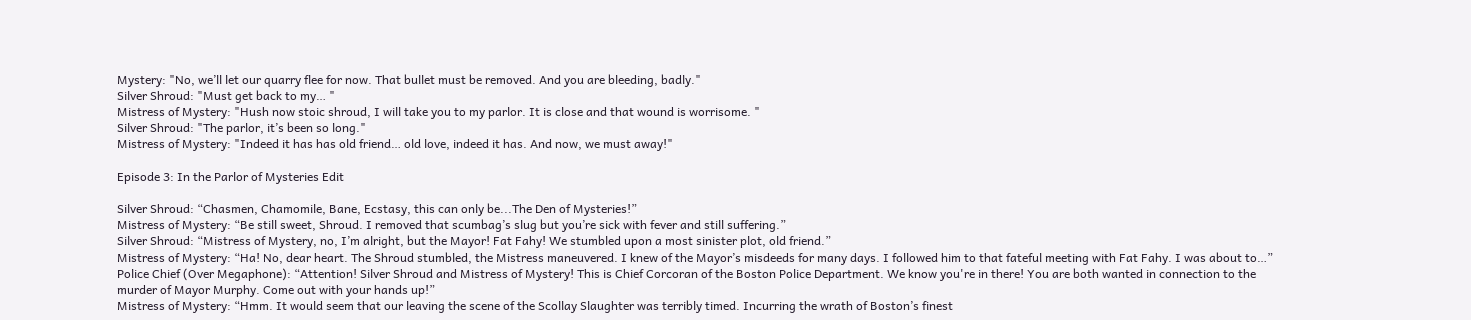Mystery: "No, we’ll let our quarry flee for now. That bullet must be removed. And you are bleeding, badly."
Silver Shroud: "Must get back to my… "
Mistress of Mystery: "Hush now stoic shroud, I will take you to my parlor. It is close and that wound is worrisome. "
Silver Shroud: "The parlor, it’s been so long."
Mistress of Mystery: "Indeed it has has old friend… old love, indeed it has. And now, we must away!"

Episode 3: In the Parlor of Mysteries Edit

Silver Shroud: “Chasmen, Chamomile, Bane, Ecstasy, this can only be...The Den of Mysteries!”
Mistress of Mystery: “Be still sweet, Shroud. I removed that scumbag’s slug but you’re sick with fever and still suffering.”
Silver Shroud: “Mistress of Mystery, no, I’m alright, but the Mayor! Fat Fahy! We stumbled upon a most sinister plot, old friend.”
Mistress of Mystery: “Ha! No, dear heart. The Shroud stumbled, the Mistress maneuvered. I knew of the Mayor’s misdeeds for many days. I followed him to that fateful meeting with Fat Fahy. I was about to…”
Police Chief (Over Megaphone): “Attention! Silver Shroud and Mistress of Mystery! This is Chief Corcoran of the Boston Police Department. We know you're in there! You are both wanted in connection to the murder of Mayor Murphy. Come out with your hands up!”
Mistress of Mystery: “Hmm. It would seem that our leaving the scene of the Scollay Slaughter was terribly timed. Incurring the wrath of Boston’s finest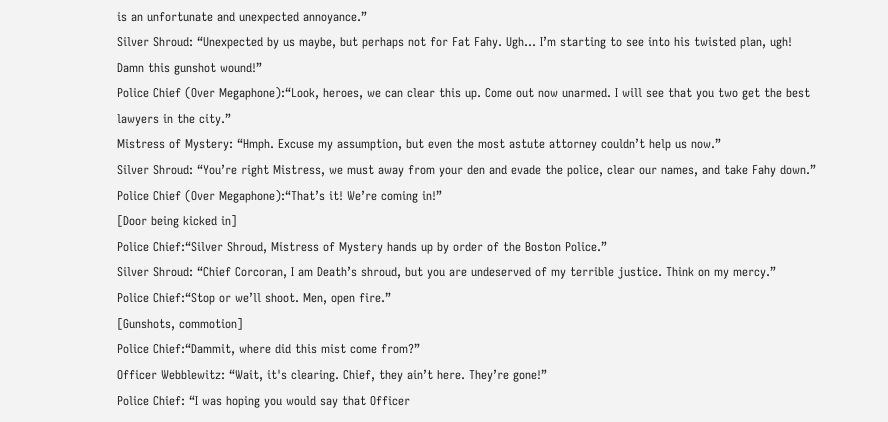is an unfortunate and unexpected annoyance.”
Silver Shroud: “Unexpected by us maybe, but perhaps not for Fat Fahy. Ugh… I’m starting to see into his twisted plan, ugh! Damn this gunshot wound!”
Police Chief (Over Megaphone):“Look, heroes, we can clear this up. Come out now unarmed. I will see that you two get the best lawyers in the city.”
Mistress of Mystery: “Hmph. Excuse my assumption, but even the most astute attorney couldn’t help us now.”
Silver Shroud: “You’re right Mistress, we must away from your den and evade the police, clear our names, and take Fahy down.”
Police Chief (Over Megaphone):“That’s it! We’re coming in!”
[Door being kicked in]
Police Chief:“Silver Shroud, Mistress of Mystery hands up by order of the Boston Police.”
Silver Shroud: “Chief Corcoran, I am Death’s shroud, but you are undeserved of my terrible justice. Think on my mercy.”
Police Chief:“Stop or we’ll shoot. Men, open fire.”
[Gunshots, commotion]
Police Chief:“Dammit, where did this mist come from?”
Officer Webblewitz: “Wait, it's clearing. Chief, they ain’t here. They’re gone!”
Police Chief: “I was hoping you would say that Officer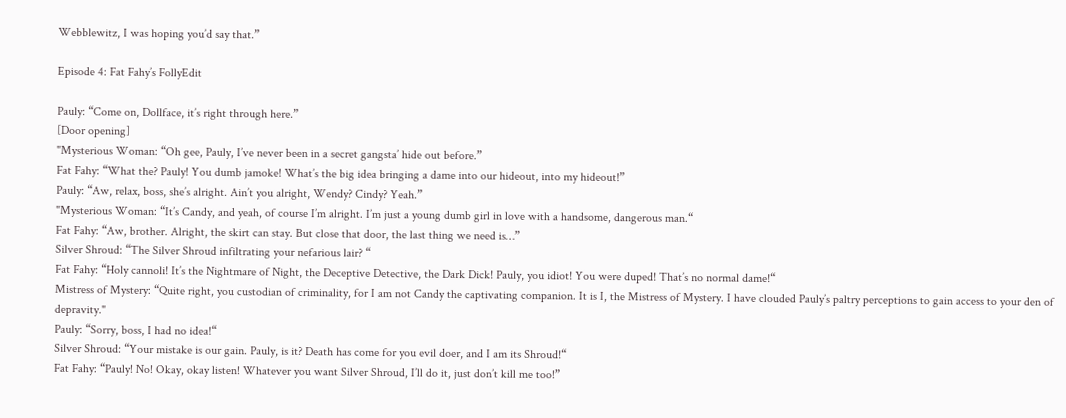Webblewitz, I was hoping you’d say that.”

Episode 4: Fat Fahy’s FollyEdit

Pauly: “Come on, Dollface, it’s right through here.”
[Door opening]
"Mysterious Woman: “Oh gee, Pauly, I’ve never been in a secret gangsta’ hide out before.”
Fat Fahy: “What the? Pauly! You dumb jamoke! What’s the big idea bringing a dame into our hideout, into my hideout!”
Pauly: “Aw, relax, boss, she’s alright. Ain’t you alright, Wendy? Cindy? Yeah.”
"Mysterious Woman: “It’s Candy, and yeah, of course I’m alright. I’m just a young dumb girl in love with a handsome, dangerous man.“
Fat Fahy: “Aw, brother. Alright, the skirt can stay. But close that door, the last thing we need is…”
Silver Shroud: “The Silver Shroud infiltrating your nefarious lair? “
Fat Fahy: “Holy cannoli! It’s the Nightmare of Night, the Deceptive Detective, the Dark Dick! Pauly, you idiot! You were duped! That’s no normal dame!“
Mistress of Mystery: “Quite right, you custodian of criminality, for I am not Candy the captivating companion. It is I, the Mistress of Mystery. I have clouded Pauly’s paltry perceptions to gain access to your den of depravity."
Pauly: “Sorry, boss, I had no idea!“
Silver Shroud: “Your mistake is our gain. Pauly, is it? Death has come for you evil doer, and I am its Shroud!“
Fat Fahy: “Pauly! No! Okay, okay listen! Whatever you want Silver Shroud, I’ll do it, just don’t kill me too!”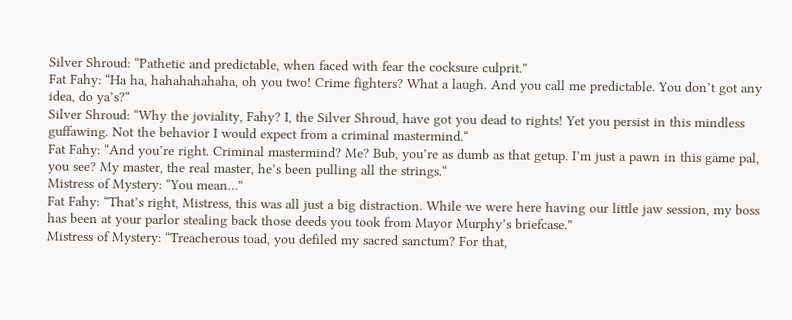Silver Shroud: “Pathetic and predictable, when faced with fear the cocksure culprit.”
Fat Fahy: “Ha ha, hahahahahaha, oh you two! Crime fighters? What a laugh. And you call me predictable. You don’t got any idea, do ya’s?“
Silver Shroud: “Why the joviality, Fahy? I, the Silver Shroud, have got you dead to rights! Yet you persist in this mindless guffawing. Not the behavior I would expect from a criminal mastermind.“
Fat Fahy: “And you’re right. Criminal mastermind? Me? Bub, you’re as dumb as that getup. I’m just a pawn in this game pal, you see? My master, the real master, he’s been pulling all the strings.“
Mistress of Mystery: “You mean…”
Fat Fahy: “That’s right, Mistress, this was all just a big distraction. While we were here having our little jaw session, my boss has been at your parlor stealing back those deeds you took from Mayor Murphy’s briefcase.”
Mistress of Mystery: “Treacherous toad, you defiled my sacred sanctum? For that,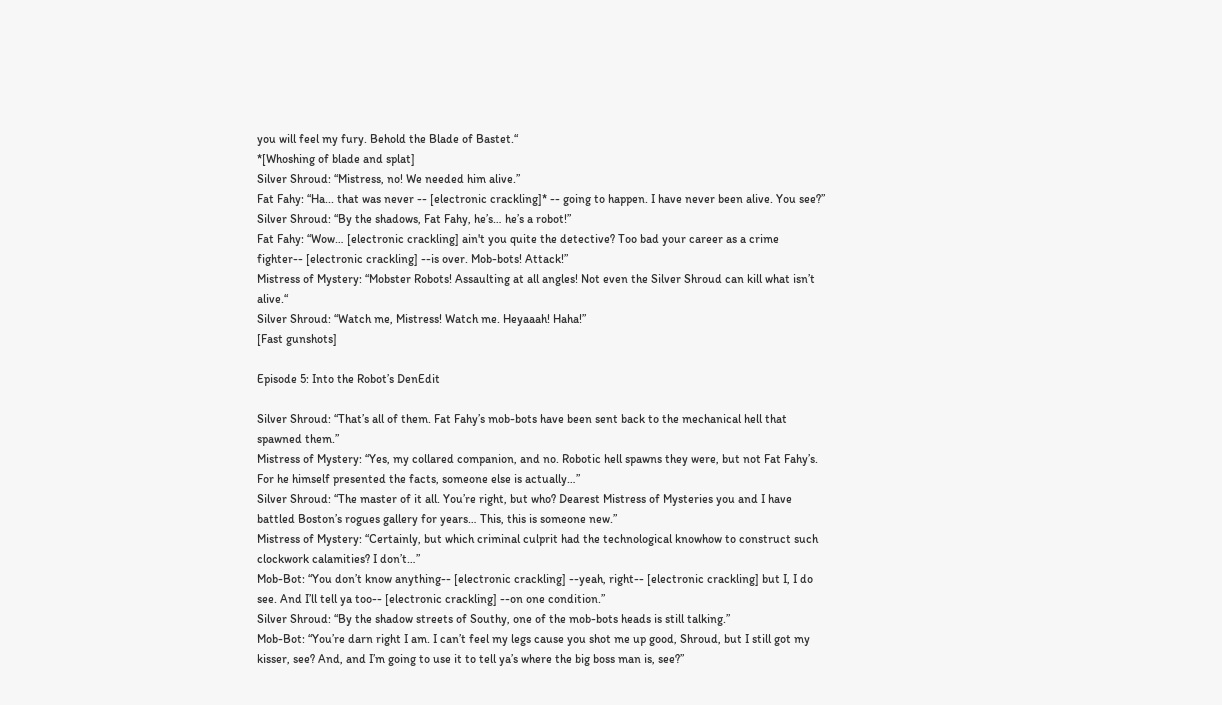you will feel my fury. Behold the Blade of Bastet.“
*[Whoshing of blade and splat]
Silver Shroud: “Mistress, no! We needed him alive.”
Fat Fahy: “Ha... that was never -- [electronic crackling]* -- going to happen. I have never been alive. You see?”
Silver Shroud: “By the shadows, Fat Fahy, he’s… he’s a robot!”
Fat Fahy: “Wow… [electronic crackling] ain't you quite the detective? Too bad your career as a crime fighter-- [electronic crackling] --is over. Mob-bots! Attack!”
Mistress of Mystery: “Mobster Robots! Assaulting at all angles! Not even the Silver Shroud can kill what isn’t alive.“
Silver Shroud: “Watch me, Mistress! Watch me. Heyaaah! Haha!”
[Fast gunshots]

Episode 5: Into the Robot’s DenEdit

Silver Shroud: “That’s all of them. Fat Fahy’s mob-bots have been sent back to the mechanical hell that spawned them.”
Mistress of Mystery: “Yes, my collared companion, and no. Robotic hell spawns they were, but not Fat Fahy’s. For he himself presented the facts, someone else is actually…”
Silver Shroud: “The master of it all. You’re right, but who? Dearest Mistress of Mysteries you and I have battled Boston’s rogues gallery for years… This, this is someone new.”
Mistress of Mystery: “Certainly, but which criminal culprit had the technological knowhow to construct such clockwork calamities? I don’t…”
Mob-Bot: “You don’t know anything-- [electronic crackling] --yeah, right-- [electronic crackling] but I, I do see. And I’ll tell ya too-- [electronic crackling] --on one condition.”
Silver Shroud: “By the shadow streets of Southy, one of the mob-bots heads is still talking.”
Mob-Bot: “You’re darn right I am. I can’t feel my legs cause you shot me up good, Shroud, but I still got my kisser, see? And, and I’m going to use it to tell ya’s where the big boss man is, see?”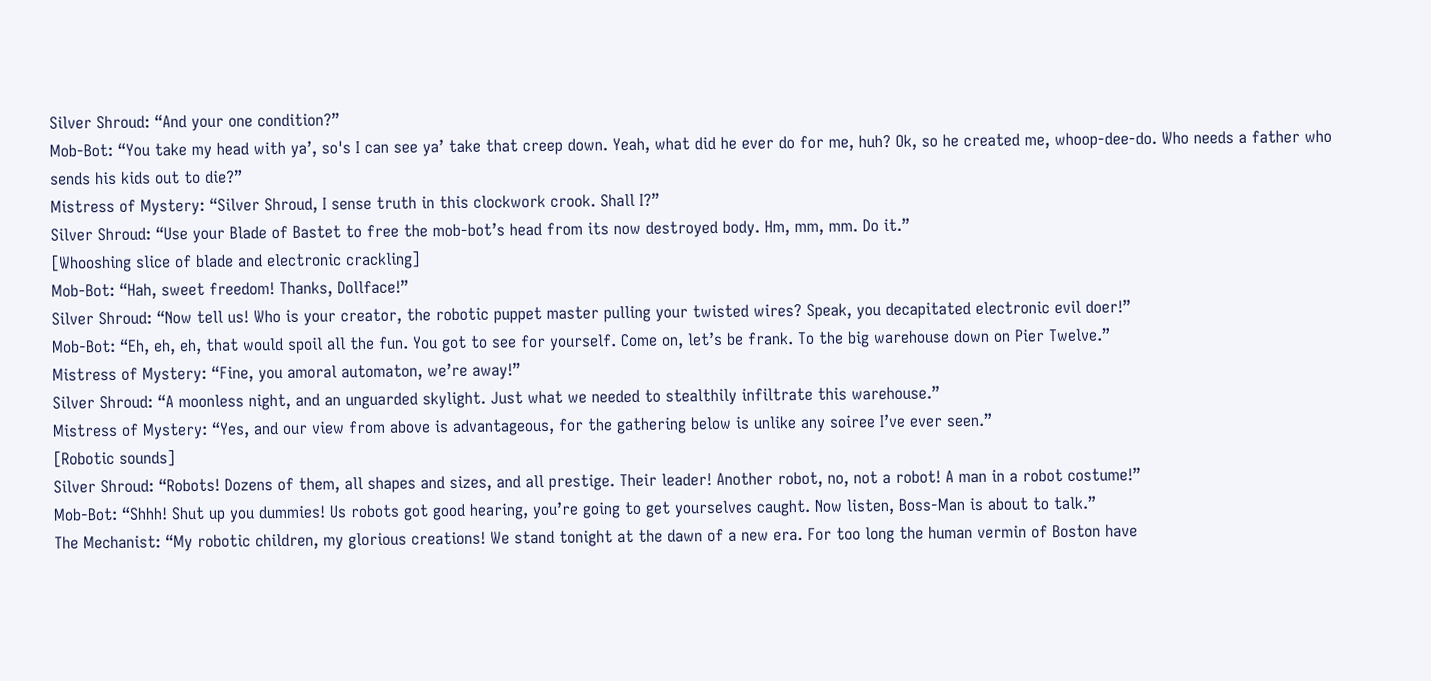Silver Shroud: “And your one condition?”
Mob-Bot: “You take my head with ya’, so's I can see ya’ take that creep down. Yeah, what did he ever do for me, huh? Ok, so he created me, whoop-dee-do. Who needs a father who sends his kids out to die?”
Mistress of Mystery: “Silver Shroud, I sense truth in this clockwork crook. Shall I?”
Silver Shroud: “Use your Blade of Bastet to free the mob-bot’s head from its now destroyed body. Hm, mm, mm. Do it.”
[Whooshing slice of blade and electronic crackling]
Mob-Bot: “Hah, sweet freedom! Thanks, Dollface!”
Silver Shroud: “Now tell us! Who is your creator, the robotic puppet master pulling your twisted wires? Speak, you decapitated electronic evil doer!”
Mob-Bot: “Eh, eh, eh, that would spoil all the fun. You got to see for yourself. Come on, let’s be frank. To the big warehouse down on Pier Twelve.”
Mistress of Mystery: “Fine, you amoral automaton, we’re away!”
Silver Shroud: “A moonless night, and an unguarded skylight. Just what we needed to stealthily infiltrate this warehouse.”
Mistress of Mystery: “Yes, and our view from above is advantageous, for the gathering below is unlike any soiree I’ve ever seen.”
[Robotic sounds]
Silver Shroud: “Robots! Dozens of them, all shapes and sizes, and all prestige. Their leader! Another robot, no, not a robot! A man in a robot costume!”
Mob-Bot: “Shhh! Shut up you dummies! Us robots got good hearing, you’re going to get yourselves caught. Now listen, Boss-Man is about to talk.”
The Mechanist: “My robotic children, my glorious creations! We stand tonight at the dawn of a new era. For too long the human vermin of Boston have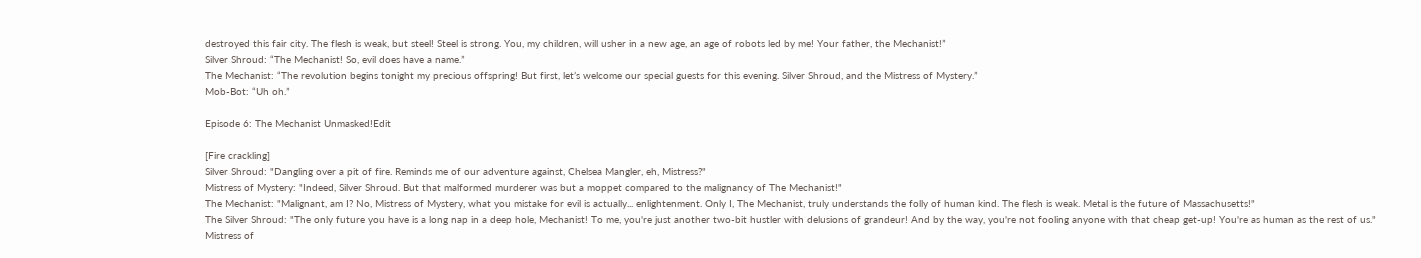destroyed this fair city. The flesh is weak, but steel! Steel is strong. You, my children, will usher in a new age, an age of robots led by me! Your father, the Mechanist!”
Silver Shroud: “The Mechanist! So, evil does have a name.”
The Mechanist: “The revolution begins tonight my precious offspring! But first, let’s welcome our special guests for this evening. Silver Shroud, and the Mistress of Mystery.”
Mob-Bot: “Uh oh.”

Episode 6: The Mechanist Unmasked!Edit

[Fire crackling]
Silver Shroud: "Dangling over a pit of fire. Reminds me of our adventure against, Chelsea Mangler, eh, Mistress?"
Mistress of Mystery: "Indeed, Silver Shroud. But that malformed murderer was but a moppet compared to the malignancy of The Mechanist!"
The Mechanist: "Malignant, am I? No, Mistress of Mystery, what you mistake for evil is actually... enlightenment. Only I, The Mechanist, truly understands the folly of human kind. The flesh is weak. Metal is the future of Massachusetts!"
The Silver Shroud: "The only future you have is a long nap in a deep hole, Mechanist! To me, you're just another two-bit hustler with delusions of grandeur! And by the way, you're not fooling anyone with that cheap get-up! You're as human as the rest of us."
Mistress of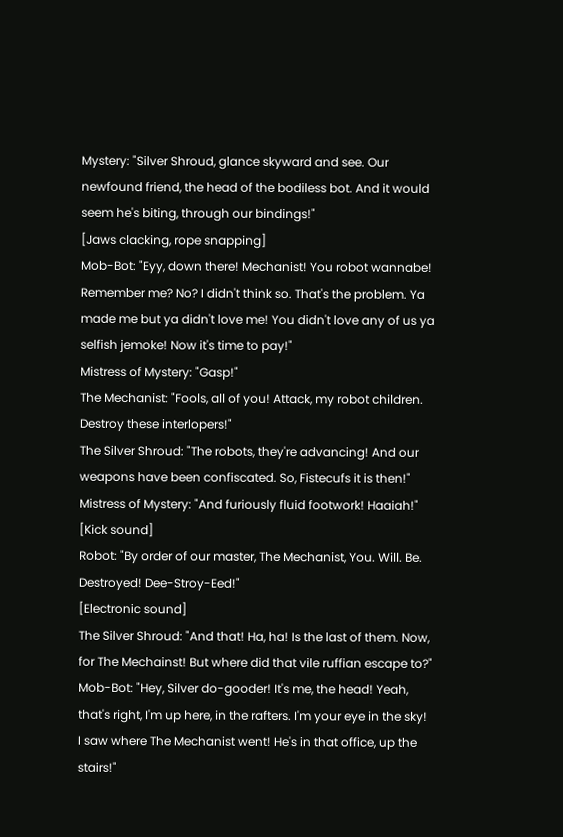Mystery: "Silver Shroud, glance skyward and see. Our newfound friend, the head of the bodiless bot. And it would seem he's biting, through our bindings!"
[Jaws clacking, rope snapping]
Mob-Bot: "Eyy, down there! Mechanist! You robot wannabe! Remember me? No? I didn't think so. That's the problem. Ya made me but ya didn't love me! You didn't love any of us ya selfish jemoke! Now it's time to pay!"
Mistress of Mystery: "Gasp!"
The Mechanist: "Fools, all of you! Attack, my robot children. Destroy these interlopers!"
The Silver Shroud: "The robots, they're advancing! And our weapons have been confiscated. So, Fistecufs it is then!"
Mistress of Mystery: "And furiously fluid footwork! Haaiah!"
[Kick sound]
Robot: "By order of our master, The Mechanist, You. Will. Be. Destroyed! Dee-Stroy-Eed!"
[Electronic sound]
The Silver Shroud: "And that! Ha, ha! Is the last of them. Now, for The Mechainst! But where did that vile ruffian escape to?"
Mob-Bot: "Hey, Silver do-gooder! It's me, the head! Yeah, that's right, I'm up here, in the rafters. I'm your eye in the sky! I saw where The Mechanist went! He's in that office, up the stairs!"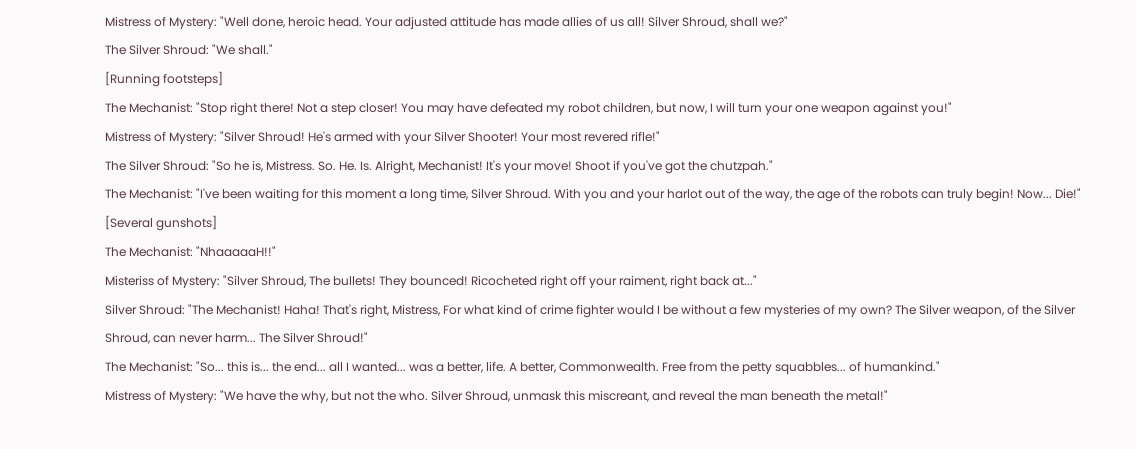Mistress of Mystery: "Well done, heroic head. Your adjusted attitude has made allies of us all! Silver Shroud, shall we?"
The Silver Shroud: "We shall."
[Running footsteps]
The Mechanist: "Stop right there! Not a step closer! You may have defeated my robot children, but now, I will turn your one weapon against you!"
Mistress of Mystery: "Silver Shroud! He's armed with your Silver Shooter! Your most revered rifle!"
The Silver Shroud: "So he is, Mistress. So. He. Is. Alright, Mechanist! It's your move! Shoot if you've got the chutzpah."
The Mechanist: "I've been waiting for this moment a long time, Silver Shroud. With you and your harlot out of the way, the age of the robots can truly begin! Now... Die!"
[Several gunshots]
The Mechanist: "NhaaaaaH!!"
Misteriss of Mystery: "Silver Shroud, The bullets! They bounced! Ricocheted right off your raiment, right back at..."
Silver Shroud: "The Mechanist! Haha! That's right, Mistress, For what kind of crime fighter would I be without a few mysteries of my own? The Silver weapon, of the Silver Shroud, can never harm... The Silver Shroud!"
The Mechanist: "So... this is... the end... all I wanted... was a better, life. A better, Commonwealth. Free from the petty squabbles... of humankind."
Mistress of Mystery: "We have the why, but not the who. Silver Shroud, unmask this miscreant, and reveal the man beneath the metal!"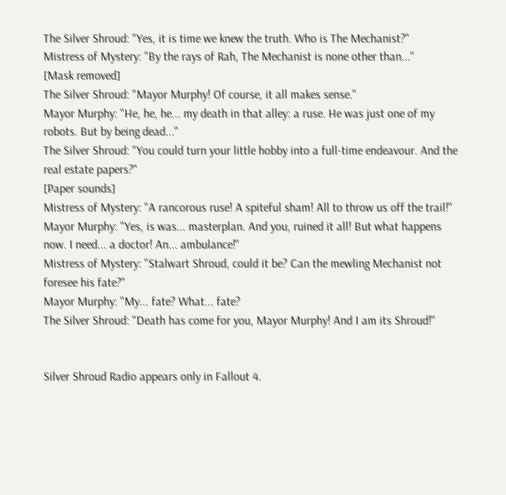The Silver Shroud: "Yes, it is time we knew the truth. Who is The Mechanist?"
Mistress of Mystery: "By the rays of Rah, The Mechanist is none other than..."
[Mask removed]
The Silver Shroud: "Mayor Murphy! Of course, it all makes sense."
Mayor Murphy: "He, he, he... my death in that alley: a ruse. He was just one of my robots. But by being dead..."
The Silver Shroud: "You could turn your little hobby into a full-time endeavour. And the real estate papers?"
[Paper sounds]
Mistress of Mystery: "A rancorous ruse! A spiteful sham! All to throw us off the trail!"
Mayor Murphy: "Yes, is was... masterplan. And you, ruined it all! But what happens now. I need... a doctor! An... ambulance!"
Mistress of Mystery: "Stalwart Shroud, could it be? Can the mewling Mechanist not foresee his fate?"
Mayor Murphy: "My... fate? What... fate?
The Silver Shroud: "Death has come for you, Mayor Murphy! And I am its Shroud!"


Silver Shroud Radio appears only in Fallout 4.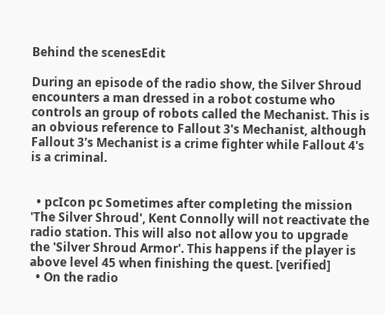Behind the scenesEdit

During an episode of the radio show, the Silver Shroud encounters a man dressed in a robot costume who controls an group of robots called the Mechanist. This is an obvious reference to Fallout 3's Mechanist, although Fallout 3's Mechanist is a crime fighter while Fallout 4's is a criminal.


  • pcIcon pc Sometimes after completing the mission 'The Silver Shroud', Kent Connolly will not reactivate the radio station. This will also not allow you to upgrade the 'Silver Shroud Armor'. This happens if the player is above level 45 when finishing the quest. [verified]
  • On the radio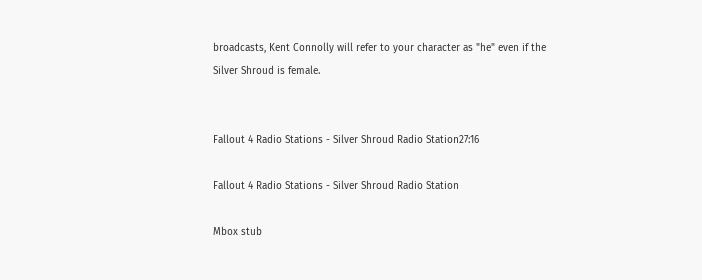broadcasts, Kent Connolly will refer to your character as "he" even if the Silver Shroud is female.


Fallout 4 Radio Stations - Silver Shroud Radio Station27:16

Fallout 4 Radio Stations - Silver Shroud Radio Station

Mbox stub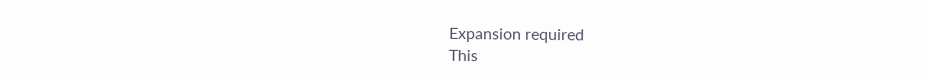Expansion required
This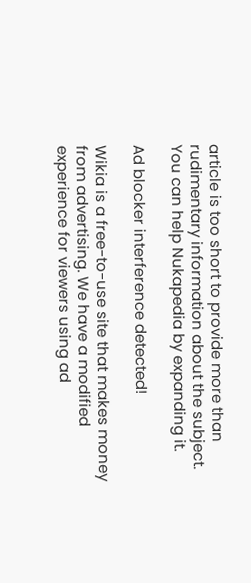article is too short to provide more than rudimentary information about the subject. You can help Nukapedia by expanding it.

Ad blocker interference detected!

Wikia is a free-to-use site that makes money from advertising. We have a modified experience for viewers using ad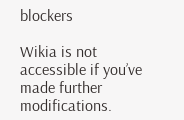blockers

Wikia is not accessible if you’ve made further modifications.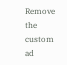Remove the custom ad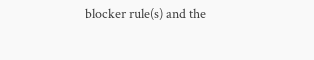blocker rule(s) and the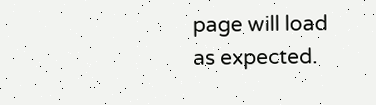page will load as expected.